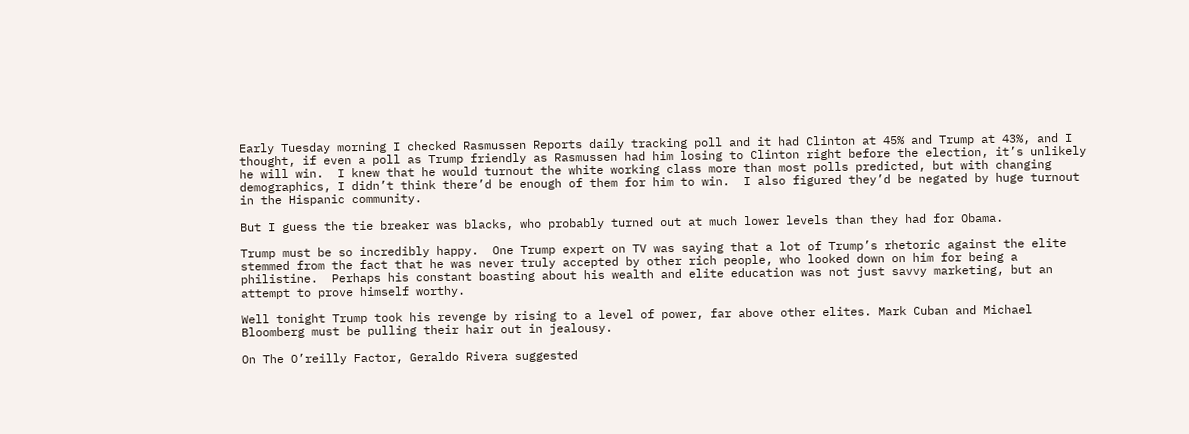Early Tuesday morning I checked Rasmussen Reports daily tracking poll and it had Clinton at 45% and Trump at 43%, and I thought, if even a poll as Trump friendly as Rasmussen had him losing to Clinton right before the election, it’s unlikely he will win.  I knew that he would turnout the white working class more than most polls predicted, but with changing demographics, I didn’t think there’d be enough of them for him to win.  I also figured they’d be negated by huge turnout in the Hispanic community.

But I guess the tie breaker was blacks, who probably turned out at much lower levels than they had for Obama.

Trump must be so incredibly happy.  One Trump expert on TV was saying that a lot of Trump’s rhetoric against the elite stemmed from the fact that he was never truly accepted by other rich people, who looked down on him for being a philistine.  Perhaps his constant boasting about his wealth and elite education was not just savvy marketing, but an attempt to prove himself worthy.

Well tonight Trump took his revenge by rising to a level of power, far above other elites. Mark Cuban and Michael Bloomberg must be pulling their hair out in jealousy.

On The O’reilly Factor, Geraldo Rivera suggested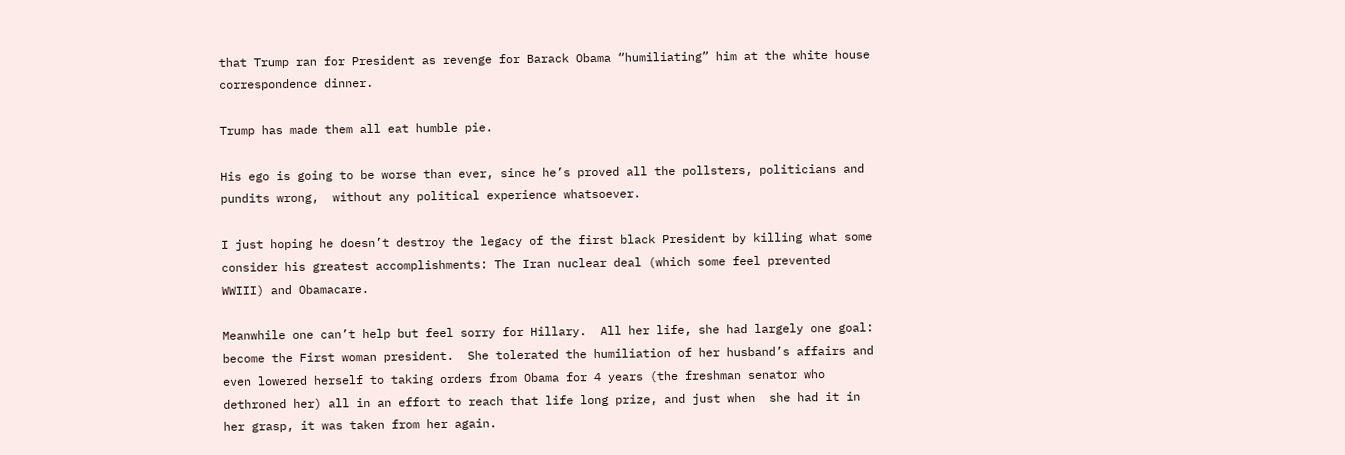that Trump ran for President as revenge for Barack Obama “humiliating” him at the white house correspondence dinner.

Trump has made them all eat humble pie.

His ego is going to be worse than ever, since he’s proved all the pollsters, politicians and pundits wrong,  without any political experience whatsoever.

I just hoping he doesn’t destroy the legacy of the first black President by killing what some consider his greatest accomplishments: The Iran nuclear deal (which some feel prevented WWIII) and Obamacare.

Meanwhile one can’t help but feel sorry for Hillary.  All her life, she had largely one goal: become the First woman president.  She tolerated the humiliation of her husband’s affairs and even lowered herself to taking orders from Obama for 4 years (the freshman senator who dethroned her) all in an effort to reach that life long prize, and just when  she had it in her grasp, it was taken from her again.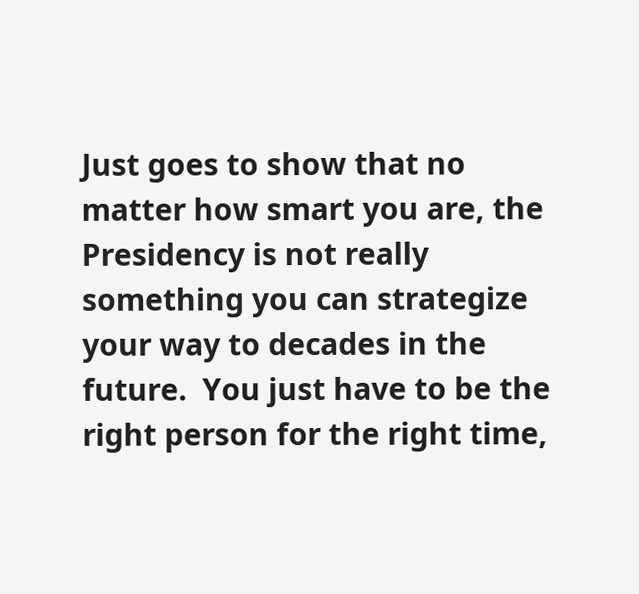Just goes to show that no matter how smart you are, the Presidency is not really something you can strategize your way to decades in the future.  You just have to be the right person for the right time,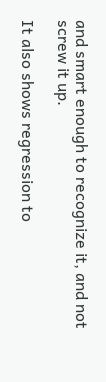and smart enough to recognize it, and not screw it up.

It also shows regression to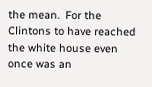the mean.  For the Clintons to have reached the white house even once was an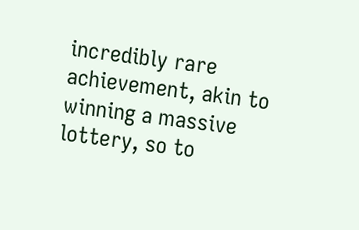incredibly rare achievement, akin to winning a massive lottery, so to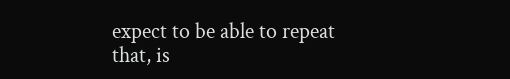expect to be able to repeat that, is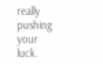really pushing your luck.